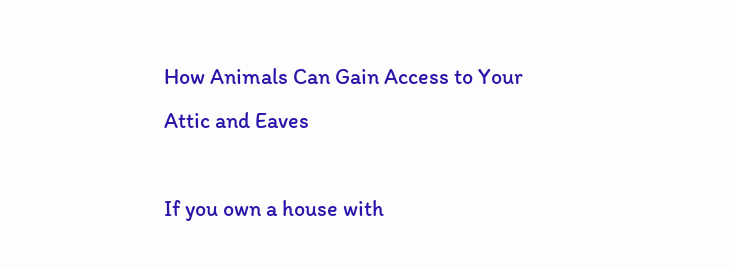How Animals Can Gain Access to Your Attic and Eaves

If you own a house with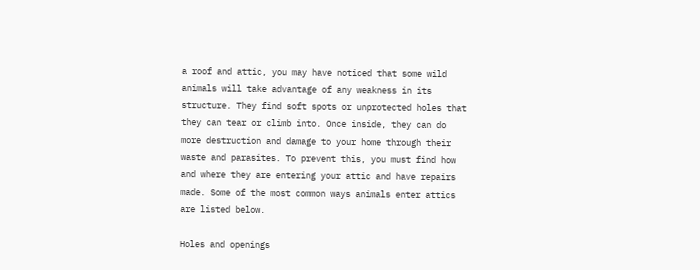a roof and attic, you may have noticed that some wild animals will take advantage of any weakness in its structure. They find soft spots or unprotected holes that they can tear or climb into. Once inside, they can do more destruction and damage to your home through their waste and parasites. To prevent this, you must find how and where they are entering your attic and have repairs made. Some of the most common ways animals enter attics are listed below.

Holes and openings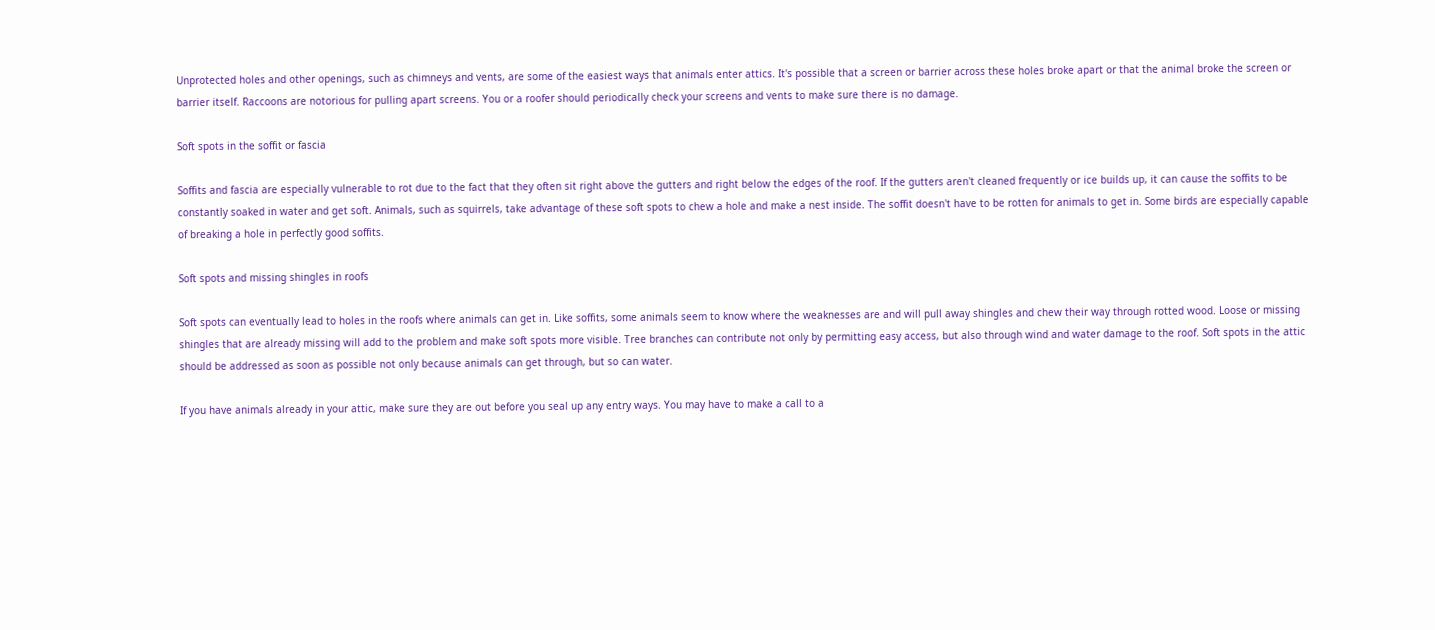Unprotected holes and other openings, such as chimneys and vents, are some of the easiest ways that animals enter attics. It's possible that a screen or barrier across these holes broke apart or that the animal broke the screen or barrier itself. Raccoons are notorious for pulling apart screens. You or a roofer should periodically check your screens and vents to make sure there is no damage.

Soft spots in the soffit or fascia

Soffits and fascia are especially vulnerable to rot due to the fact that they often sit right above the gutters and right below the edges of the roof. If the gutters aren't cleaned frequently or ice builds up, it can cause the soffits to be constantly soaked in water and get soft. Animals, such as squirrels, take advantage of these soft spots to chew a hole and make a nest inside. The soffit doesn't have to be rotten for animals to get in. Some birds are especially capable of breaking a hole in perfectly good soffits.

Soft spots and missing shingles in roofs

Soft spots can eventually lead to holes in the roofs where animals can get in. Like soffits, some animals seem to know where the weaknesses are and will pull away shingles and chew their way through rotted wood. Loose or missing shingles that are already missing will add to the problem and make soft spots more visible. Tree branches can contribute not only by permitting easy access, but also through wind and water damage to the roof. Soft spots in the attic should be addressed as soon as possible not only because animals can get through, but so can water.

If you have animals already in your attic, make sure they are out before you seal up any entry ways. You may have to make a call to a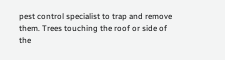pest control specialist to trap and remove them. Trees touching the roof or side of the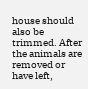house should also be trimmed. After the animals are removed or have left,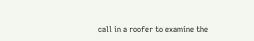call in a roofer to examine the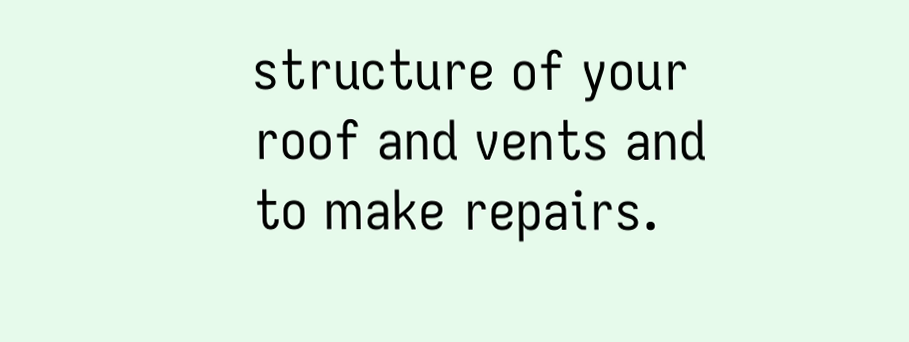structure of your roof and vents and to make repairs.